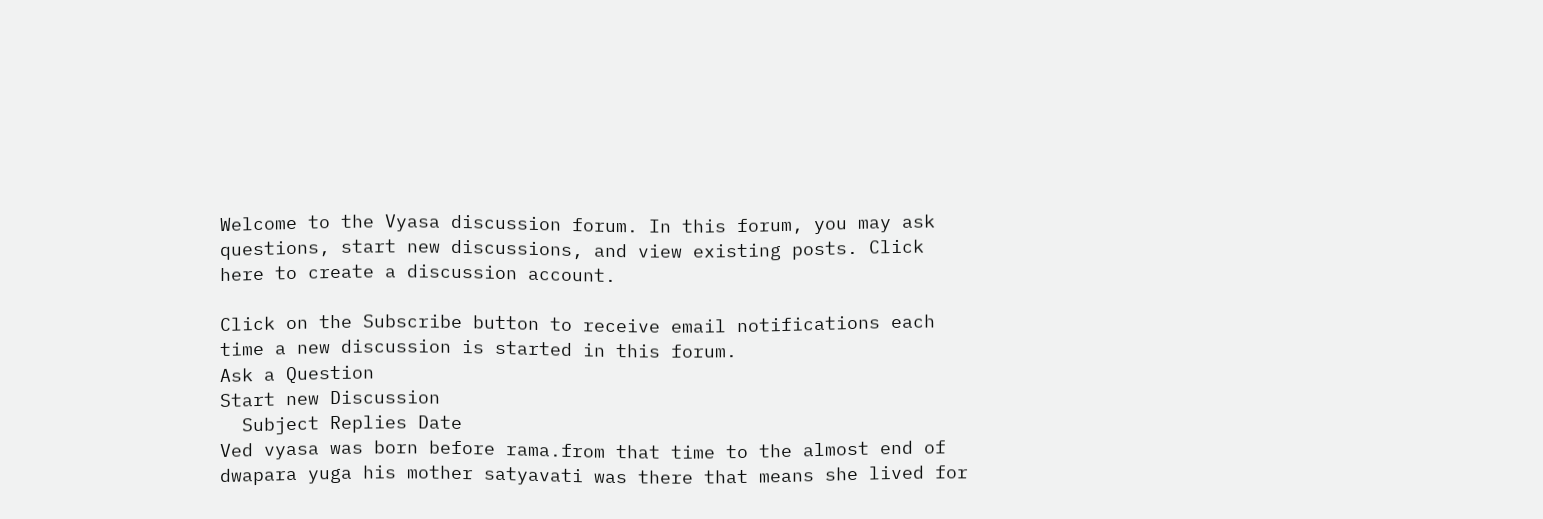Welcome to the Vyasa discussion forum. In this forum, you may ask questions, start new discussions, and view existing posts. Click here to create a discussion account.

Click on the Subscribe button to receive email notifications each time a new discussion is started in this forum.
Ask a Question
Start new Discussion
  Subject Replies Date
Ved vyasa was born before rama.from that time to the almost end of dwapara yuga his mother satyavati was there that means she lived for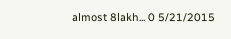almost 8lakh... 0 5/21/2015